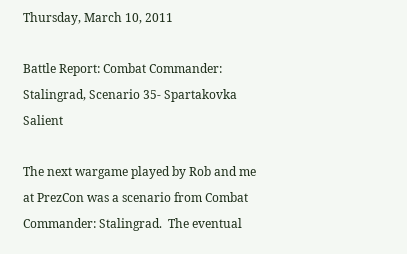Thursday, March 10, 2011

Battle Report: Combat Commander: Stalingrad, Scenario 35- Spartakovka Salient

The next wargame played by Rob and me at PrezCon was a scenario from Combat Commander: Stalingrad.  The eventual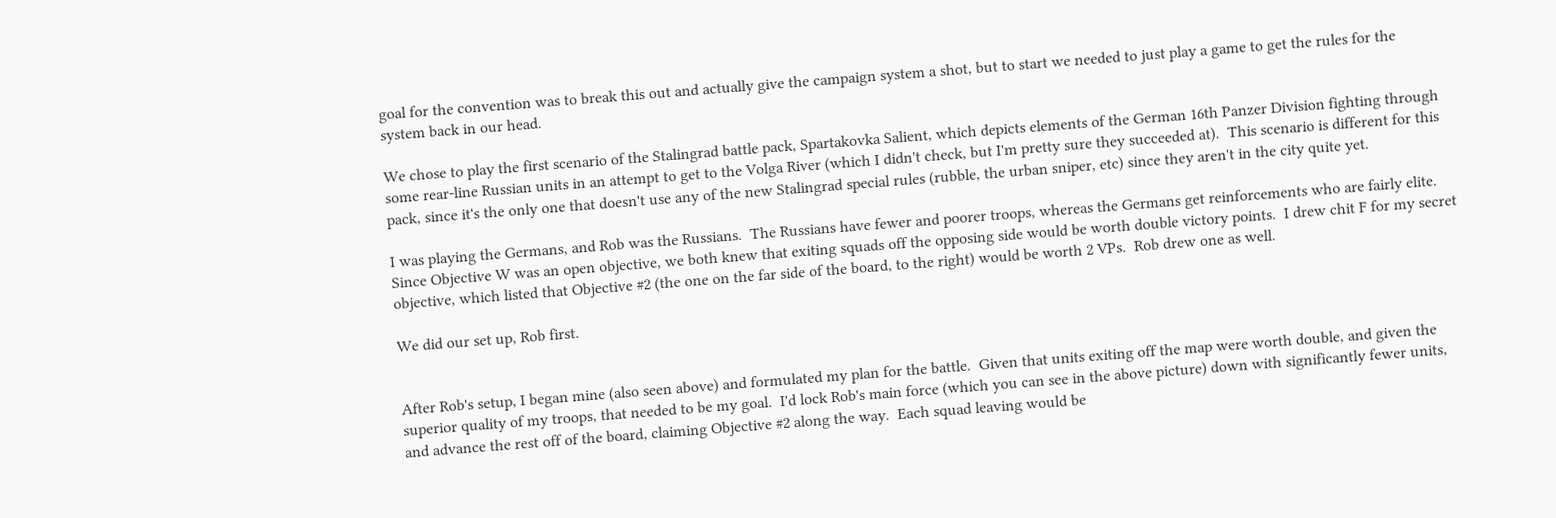goal for the convention was to break this out and actually give the campaign system a shot, but to start we needed to just play a game to get the rules for the system back in our head.

We chose to play the first scenario of the Stalingrad battle pack, Spartakovka Salient, which depicts elements of the German 16th Panzer Division fighting through some rear-line Russian units in an attempt to get to the Volga River (which I didn't check, but I'm pretty sure they succeeded at).  This scenario is different for this pack, since it's the only one that doesn't use any of the new Stalingrad special rules (rubble, the urban sniper, etc) since they aren't in the city quite yet.

I was playing the Germans, and Rob was the Russians.  The Russians have fewer and poorer troops, whereas the Germans get reinforcements who are fairly elite.  Since Objective W was an open objective, we both knew that exiting squads off the opposing side would be worth double victory points.  I drew chit F for my secret objective, which listed that Objective #2 (the one on the far side of the board, to the right) would be worth 2 VPs.  Rob drew one as well.

We did our set up, Rob first.


After Rob's setup, I began mine (also seen above) and formulated my plan for the battle.  Given that units exiting off the map were worth double, and given the superior quality of my troops, that needed to be my goal.  I'd lock Rob's main force (which you can see in the above picture) down with significantly fewer units, and advance the rest off of the board, claiming Objective #2 along the way.  Each squad leaving would be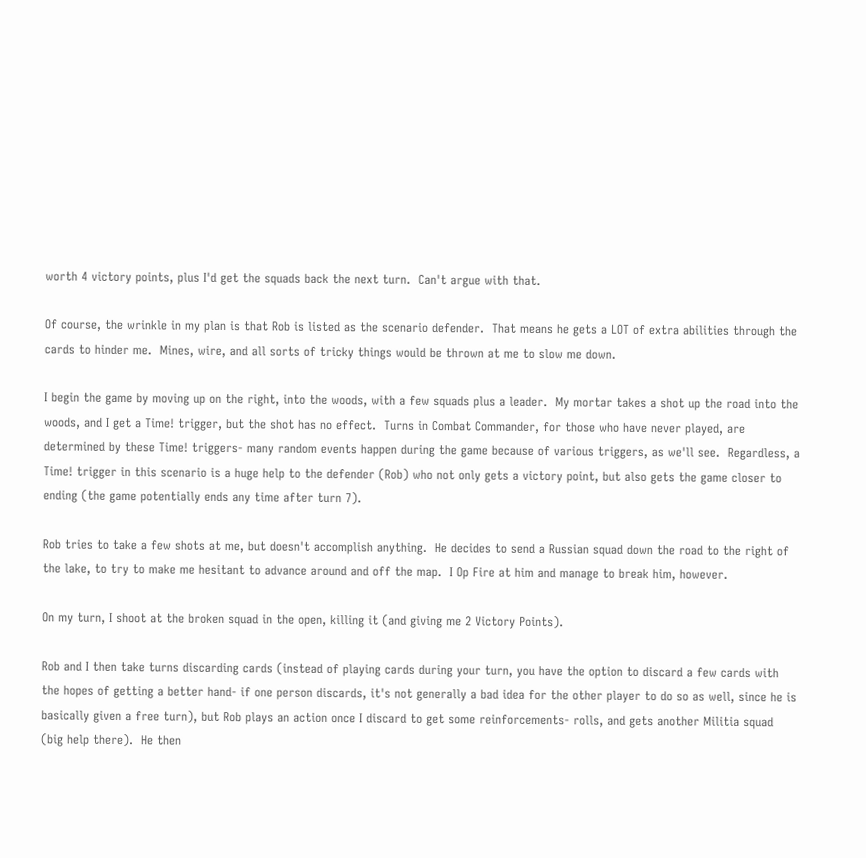worth 4 victory points, plus I'd get the squads back the next turn.  Can't argue with that.

Of course, the wrinkle in my plan is that Rob is listed as the scenario defender.  That means he gets a LOT of extra abilities through the cards to hinder me.  Mines, wire, and all sorts of tricky things would be thrown at me to slow me down.

I begin the game by moving up on the right, into the woods, with a few squads plus a leader.  My mortar takes a shot up the road into the woods, and I get a Time! trigger, but the shot has no effect.  Turns in Combat Commander, for those who have never played, are determined by these Time! triggers- many random events happen during the game because of various triggers, as we'll see.  Regardless, a Time! trigger in this scenario is a huge help to the defender (Rob) who not only gets a victory point, but also gets the game closer to ending (the game potentially ends any time after turn 7).

Rob tries to take a few shots at me, but doesn't accomplish anything.  He decides to send a Russian squad down the road to the right of the lake, to try to make me hesitant to advance around and off the map.  I Op Fire at him and manage to break him, however.

On my turn, I shoot at the broken squad in the open, killing it (and giving me 2 Victory Points).

Rob and I then take turns discarding cards (instead of playing cards during your turn, you have the option to discard a few cards with the hopes of getting a better hand- if one person discards, it's not generally a bad idea for the other player to do so as well, since he is basically given a free turn), but Rob plays an action once I discard to get some reinforcements- rolls, and gets another Militia squad (big help there).  He then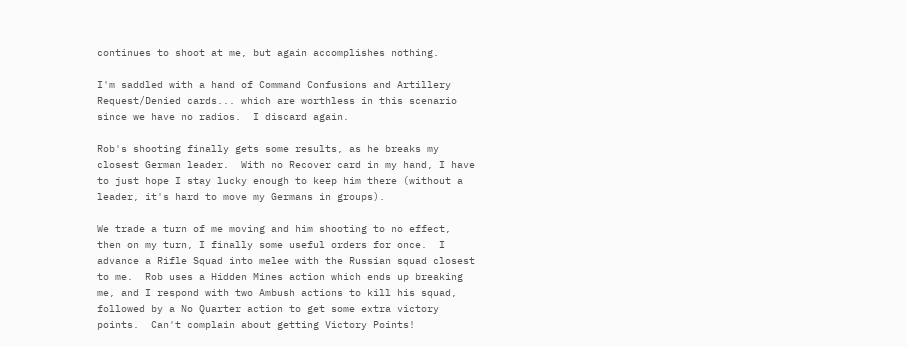continues to shoot at me, but again accomplishes nothing.

I'm saddled with a hand of Command Confusions and Artillery Request/Denied cards... which are worthless in this scenario since we have no radios.  I discard again.

Rob's shooting finally gets some results, as he breaks my closest German leader.  With no Recover card in my hand, I have to just hope I stay lucky enough to keep him there (without a leader, it's hard to move my Germans in groups).

We trade a turn of me moving and him shooting to no effect, then on my turn, I finally some useful orders for once.  I advance a Rifle Squad into melee with the Russian squad closest to me.  Rob uses a Hidden Mines action which ends up breaking me, and I respond with two Ambush actions to kill his squad, followed by a No Quarter action to get some extra victory points.  Can't complain about getting Victory Points!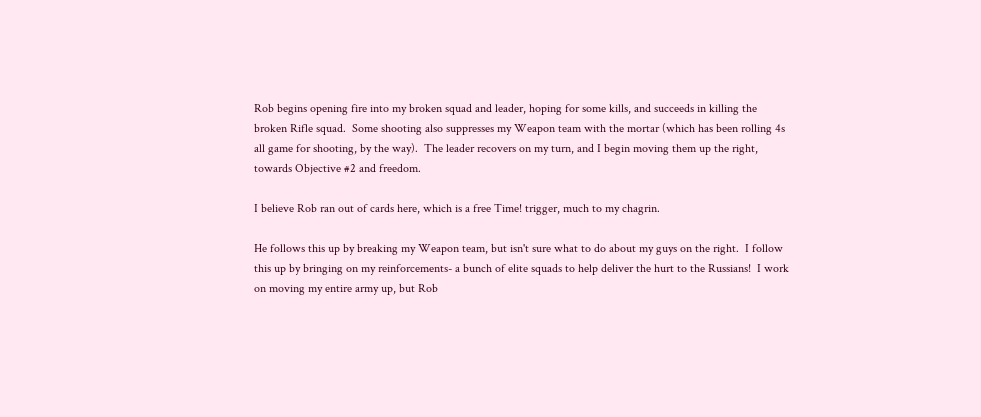Rob begins opening fire into my broken squad and leader, hoping for some kills, and succeeds in killing the broken Rifle squad.  Some shooting also suppresses my Weapon team with the mortar (which has been rolling 4s all game for shooting, by the way).  The leader recovers on my turn, and I begin moving them up the right, towards Objective #2 and freedom.

I believe Rob ran out of cards here, which is a free Time! trigger, much to my chagrin.

He follows this up by breaking my Weapon team, but isn't sure what to do about my guys on the right.  I follow this up by bringing on my reinforcements- a bunch of elite squads to help deliver the hurt to the Russians!  I work on moving my entire army up, but Rob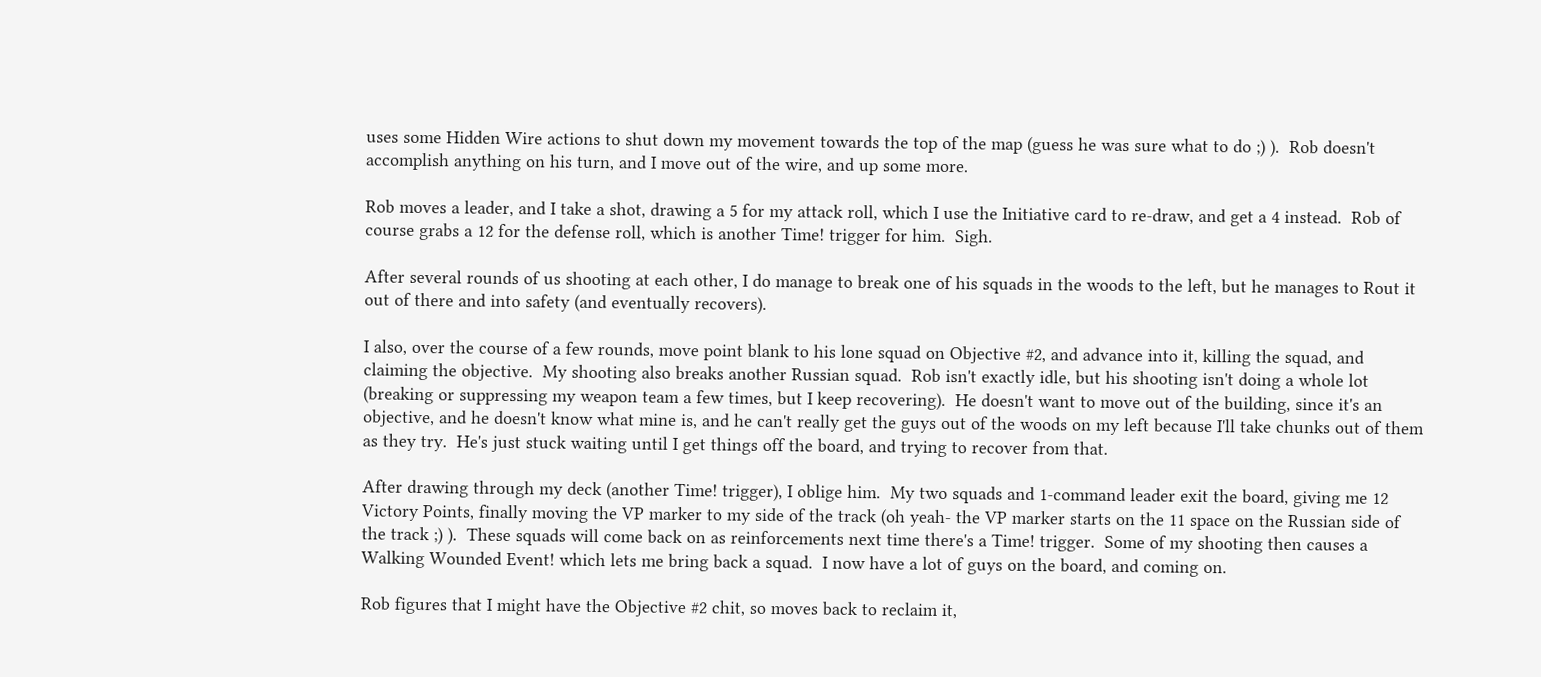uses some Hidden Wire actions to shut down my movement towards the top of the map (guess he was sure what to do ;) ).  Rob doesn't accomplish anything on his turn, and I move out of the wire, and up some more.

Rob moves a leader, and I take a shot, drawing a 5 for my attack roll, which I use the Initiative card to re-draw, and get a 4 instead.  Rob of course grabs a 12 for the defense roll, which is another Time! trigger for him.  Sigh.

After several rounds of us shooting at each other, I do manage to break one of his squads in the woods to the left, but he manages to Rout it out of there and into safety (and eventually recovers).

I also, over the course of a few rounds, move point blank to his lone squad on Objective #2, and advance into it, killing the squad, and claiming the objective.  My shooting also breaks another Russian squad.  Rob isn't exactly idle, but his shooting isn't doing a whole lot (breaking or suppressing my weapon team a few times, but I keep recovering).  He doesn't want to move out of the building, since it's an objective, and he doesn't know what mine is, and he can't really get the guys out of the woods on my left because I'll take chunks out of them as they try.  He's just stuck waiting until I get things off the board, and trying to recover from that.

After drawing through my deck (another Time! trigger), I oblige him.  My two squads and 1-command leader exit the board, giving me 12 Victory Points, finally moving the VP marker to my side of the track (oh yeah- the VP marker starts on the 11 space on the Russian side of the track ;) ).  These squads will come back on as reinforcements next time there's a Time! trigger.  Some of my shooting then causes a Walking Wounded Event! which lets me bring back a squad.  I now have a lot of guys on the board, and coming on.

Rob figures that I might have the Objective #2 chit, so moves back to reclaim it,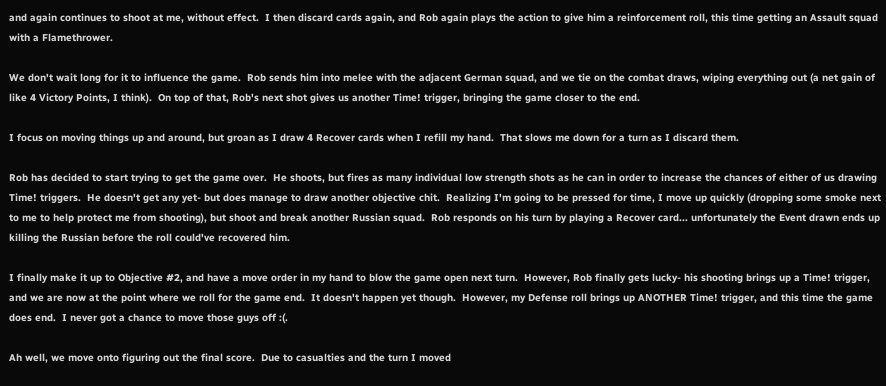and again continues to shoot at me, without effect.  I then discard cards again, and Rob again plays the action to give him a reinforcement roll, this time getting an Assault squad with a Flamethrower.

We don't wait long for it to influence the game.  Rob sends him into melee with the adjacent German squad, and we tie on the combat draws, wiping everything out (a net gain of like 4 Victory Points, I think).  On top of that, Rob's next shot gives us another Time! trigger, bringing the game closer to the end.

I focus on moving things up and around, but groan as I draw 4 Recover cards when I refill my hand.  That slows me down for a turn as I discard them.

Rob has decided to start trying to get the game over.  He shoots, but fires as many individual low strength shots as he can in order to increase the chances of either of us drawing Time! triggers.  He doesn't get any yet- but does manage to draw another objective chit.  Realizing I'm going to be pressed for time, I move up quickly (dropping some smoke next to me to help protect me from shooting), but shoot and break another Russian squad.  Rob responds on his turn by playing a Recover card... unfortunately the Event drawn ends up killing the Russian before the roll could've recovered him.

I finally make it up to Objective #2, and have a move order in my hand to blow the game open next turn.  However, Rob finally gets lucky- his shooting brings up a Time! trigger, and we are now at the point where we roll for the game end.  It doesn't happen yet though.  However, my Defense roll brings up ANOTHER Time! trigger, and this time the game does end.  I never got a chance to move those guys off :(.

Ah well, we move onto figuring out the final score.  Due to casualties and the turn I moved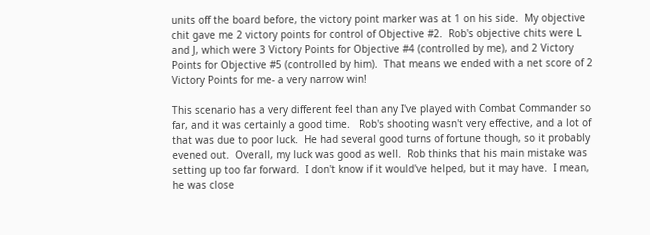units off the board before, the victory point marker was at 1 on his side.  My objective chit gave me 2 victory points for control of Objective #2.  Rob's objective chits were L and J, which were 3 Victory Points for Objective #4 (controlled by me), and 2 Victory Points for Objective #5 (controlled by him).  That means we ended with a net score of 2 Victory Points for me- a very narrow win!

This scenario has a very different feel than any I've played with Combat Commander so far, and it was certainly a good time.   Rob's shooting wasn't very effective, and a lot of that was due to poor luck.  He had several good turns of fortune though, so it probably evened out.  Overall, my luck was good as well.  Rob thinks that his main mistake was setting up too far forward.  I don't know if it would've helped, but it may have.  I mean, he was close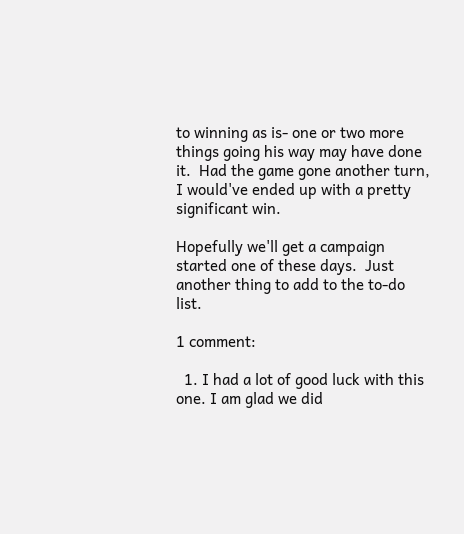to winning as is- one or two more things going his way may have done it.  Had the game gone another turn, I would've ended up with a pretty significant win.

Hopefully we'll get a campaign started one of these days.  Just another thing to add to the to-do list.

1 comment:

  1. I had a lot of good luck with this one. I am glad we did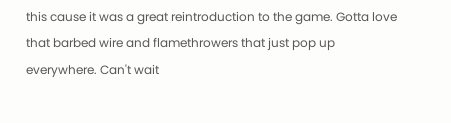this cause it was a great reintroduction to the game. Gotta love that barbed wire and flamethrowers that just pop up everywhere. Can't wait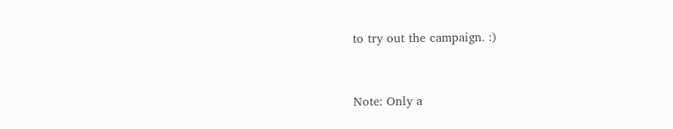to try out the campaign. :)


Note: Only a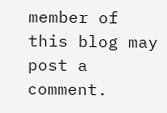member of this blog may post a comment.